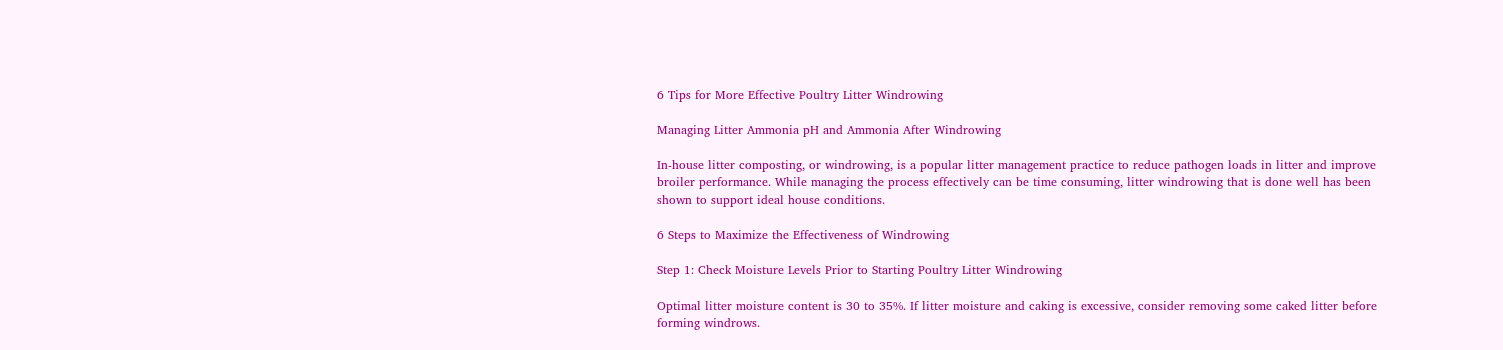6 Tips for More Effective Poultry Litter Windrowing

Managing Litter Ammonia pH and Ammonia After Windrowing

In-house litter composting, or windrowing, is a popular litter management practice to reduce pathogen loads in litter and improve broiler performance. While managing the process effectively can be time consuming, litter windrowing that is done well has been shown to support ideal house conditions.

6 Steps to Maximize the Effectiveness of Windrowing

Step 1: Check Moisture Levels Prior to Starting Poultry Litter Windrowing

Optimal litter moisture content is 30 to 35%. If litter moisture and caking is excessive, consider removing some caked litter before forming windrows.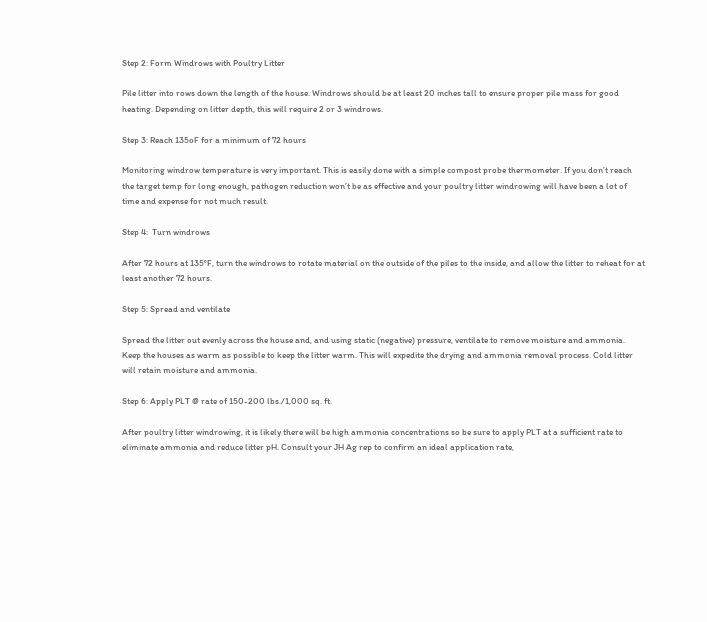Step 2: Form Windrows with Poultry Litter

Pile litter into rows down the length of the house. Windrows should be at least 20 inches tall to ensure proper pile mass for good heating. Depending on litter depth, this will require 2 or 3 windrows.

Step 3: Reach 135oF for a minimum of 72 hours

Monitoring windrow temperature is very important. This is easily done with a simple compost probe thermometer. If you don’t reach the target temp for long enough, pathogen reduction won’t be as effective and your poultry litter windrowing will have been a lot of time and expense for not much result.

Step 4:  Turn windrows

After 72 hours at 135°F, turn the windrows to rotate material on the outside of the piles to the inside, and allow the litter to reheat for at least another 72 hours.

Step 5: Spread and ventilate

Spread the litter out evenly across the house and, and using static (negative) pressure, ventilate to remove moisture and ammonia. Keep the houses as warm as possible to keep the litter warm. This will expedite the drying and ammonia removal process. Cold litter will retain moisture and ammonia.

Step 6: Apply PLT @ rate of 150-200 lbs./1,000 sq. ft.

After poultry litter windrowing, it is likely there will be high ammonia concentrations so be sure to apply PLT at a sufficient rate to eliminate ammonia and reduce litter pH. Consult your JH Ag rep to confirm an ideal application rate,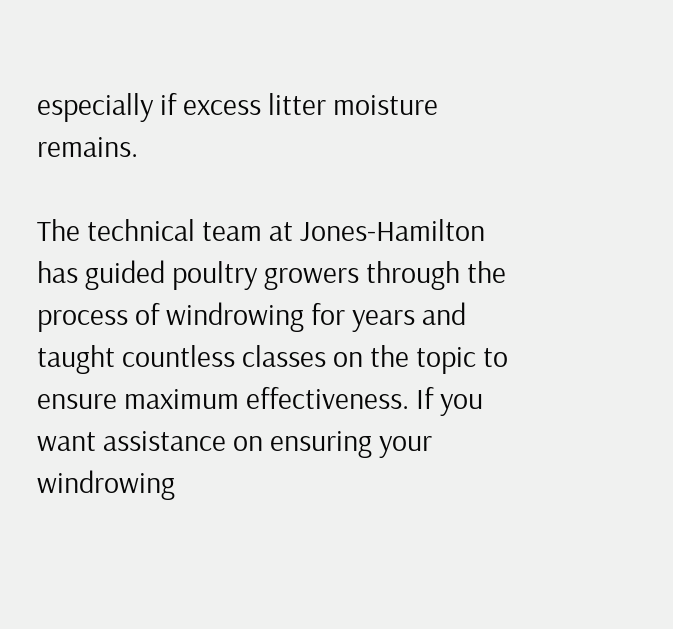especially if excess litter moisture remains.

The technical team at Jones-Hamilton has guided poultry growers through the process of windrowing for years and taught countless classes on the topic to ensure maximum effectiveness. If you want assistance on ensuring your windrowing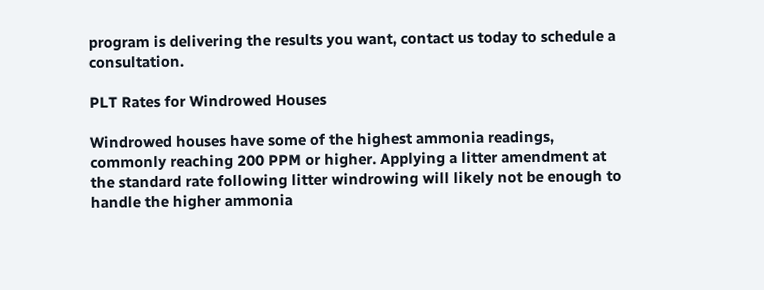program is delivering the results you want, contact us today to schedule a consultation.

PLT Rates for Windrowed Houses

Windrowed houses have some of the highest ammonia readings, commonly reaching 200 PPM or higher. Applying a litter amendment at the standard rate following litter windrowing will likely not be enough to handle the higher ammonia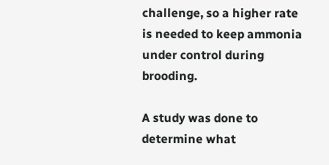challenge, so a higher rate is needed to keep ammonia under control during brooding.

A study was done to determine what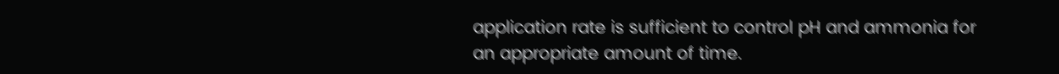application rate is sufficient to control pH and ammonia for an appropriate amount of time.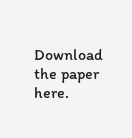Download the paper here.